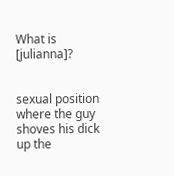What is [julianna]?


sexual position where the guy shoves his dick up the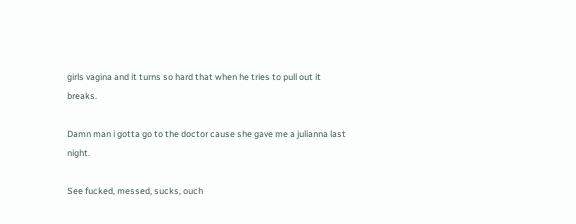girls vagina and it turns so hard that when he tries to pull out it breaks.

Damn man i gotta go to the doctor cause she gave me a julianna last night.

See fucked, messed, sucks, ouch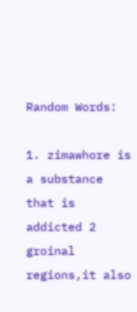Random Words:

1. zimawhore is a substance that is addicted 2 groinal regions,it also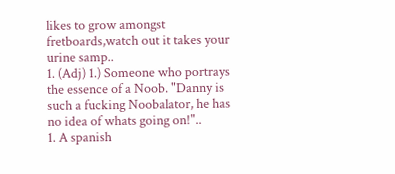likes to grow amongst fretboards,watch out it takes your urine samp..
1. (Adj) 1.) Someone who portrays the essence of a Noob. "Danny is such a fucking Noobalator, he has no idea of whats going on!"..
1. A spanish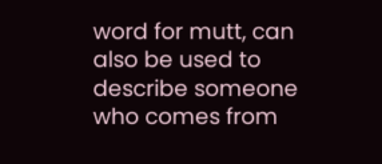word for mutt, can also be used to describe someone who comes from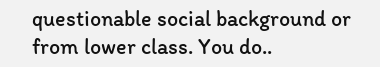questionable social background or from lower class. You do..